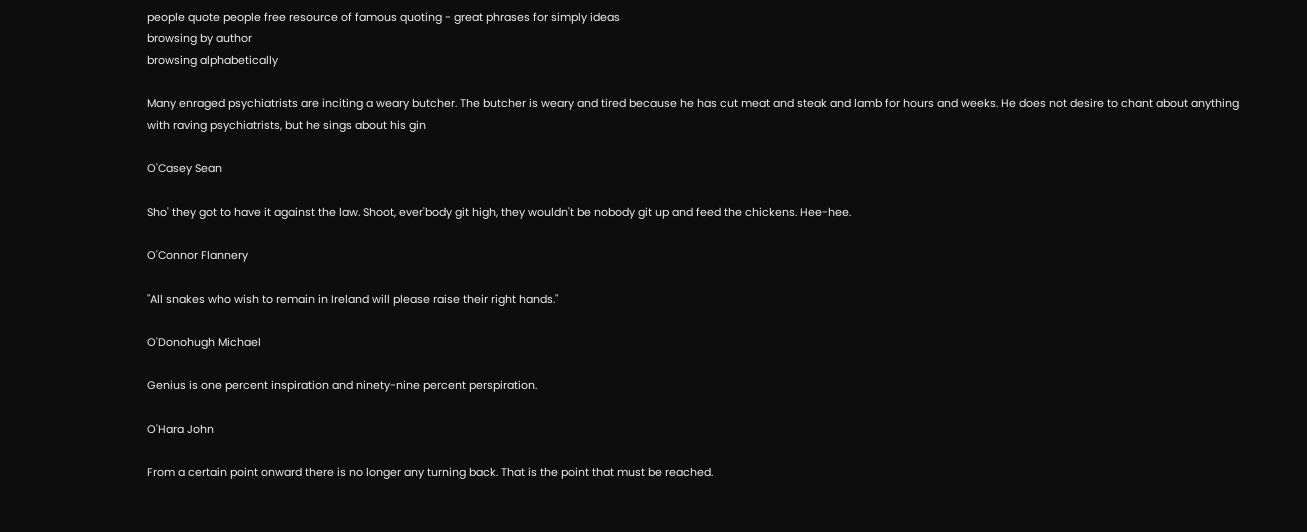people quote people free resource of famous quoting - great phrases for simply ideas
browsing by author
browsing alphabetically

Many enraged psychiatrists are inciting a weary butcher. The butcher is weary and tired because he has cut meat and steak and lamb for hours and weeks. He does not desire to chant about anything with raving psychiatrists, but he sings about his gin

O'Casey Sean

Sho' they got to have it against the law. Shoot, ever'body git high, they wouldn't be nobody git up and feed the chickens. Hee-hee.

O'Connor Flannery

"All snakes who wish to remain in Ireland will please raise their right hands."

O'Donohugh Michael

Genius is one percent inspiration and ninety-nine percent perspiration.

O'Hara John

From a certain point onward there is no longer any turning back. That is the point that must be reached.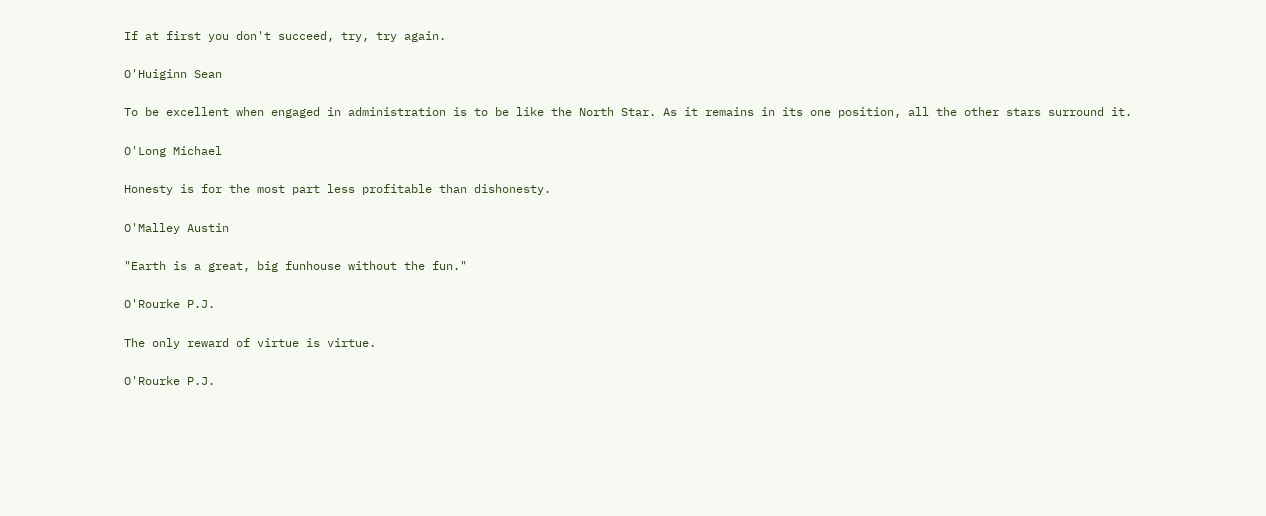If at first you don't succeed, try, try again.

O'Huiginn Sean

To be excellent when engaged in administration is to be like the North Star. As it remains in its one position, all the other stars surround it.

O'Long Michael

Honesty is for the most part less profitable than dishonesty.

O'Malley Austin

"Earth is a great, big funhouse without the fun."

O'Rourke P.J.

The only reward of virtue is virtue.

O'Rourke P.J.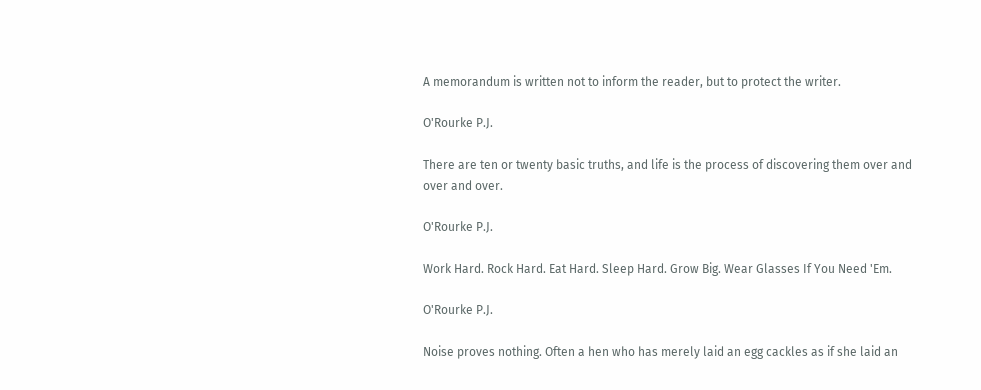A memorandum is written not to inform the reader, but to protect the writer.

O'Rourke P.J.

There are ten or twenty basic truths, and life is the process of discovering them over and over and over.

O'Rourke P.J.

Work Hard. Rock Hard. Eat Hard. Sleep Hard. Grow Big. Wear Glasses If You Need 'Em.

O'Rourke P.J.

Noise proves nothing. Often a hen who has merely laid an egg cackles as if she laid an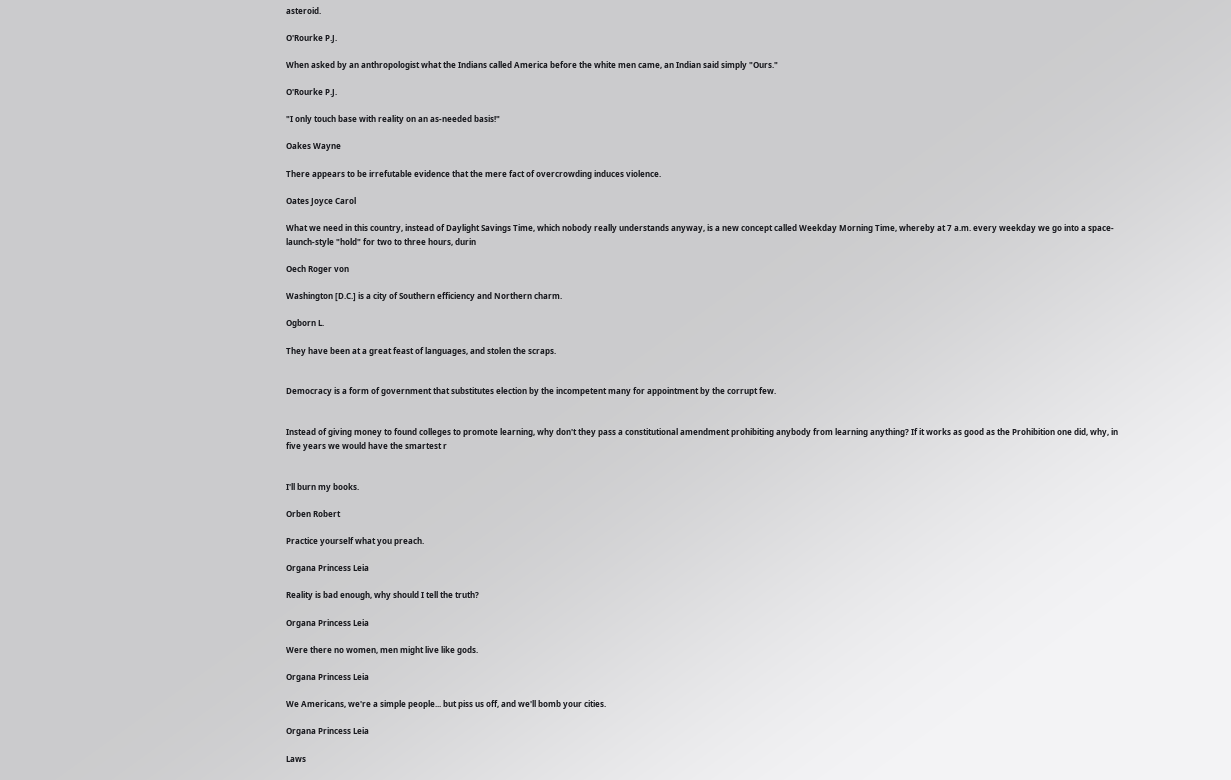asteroid.

O'Rourke P.J.

When asked by an anthropologist what the Indians called America before the white men came, an Indian said simply "Ours."

O'Rourke P.J.

"I only touch base with reality on an as-needed basis!"

Oakes Wayne

There appears to be irrefutable evidence that the mere fact of overcrowding induces violence.

Oates Joyce Carol

What we need in this country, instead of Daylight Savings Time, which nobody really understands anyway, is a new concept called Weekday Morning Time, whereby at 7 a.m. every weekday we go into a space-launch-style "hold" for two to three hours, durin

Oech Roger von

Washington [D.C.] is a city of Southern efficiency and Northern charm.

Ogborn L.

They have been at a great feast of languages, and stolen the scraps.


Democracy is a form of government that substitutes election by the incompetent many for appointment by the corrupt few.


Instead of giving money to found colleges to promote learning, why don't they pass a constitutional amendment prohibiting anybody from learning anything? If it works as good as the Prohibition one did, why, in five years we would have the smartest r


I'll burn my books.

Orben Robert

Practice yourself what you preach.

Organa Princess Leia

Reality is bad enough, why should I tell the truth?

Organa Princess Leia

Were there no women, men might live like gods.

Organa Princess Leia

We Americans, we're a simple people... but piss us off, and we'll bomb your cities.

Organa Princess Leia

Laws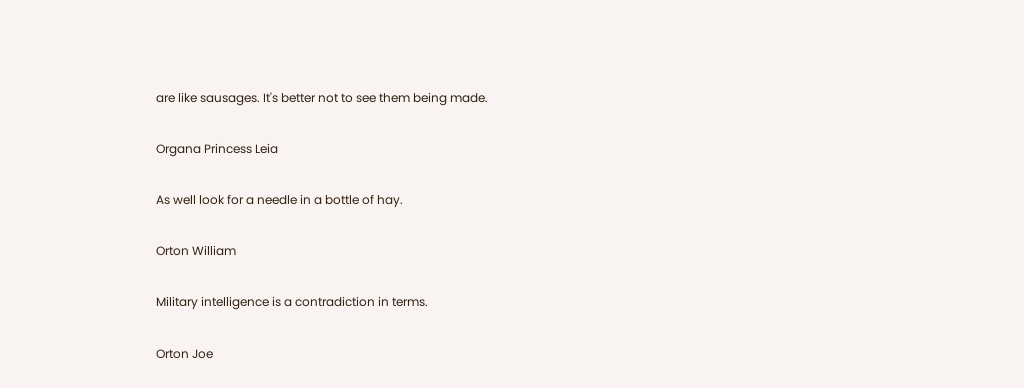are like sausages. It's better not to see them being made.

Organa Princess Leia

As well look for a needle in a bottle of hay.

Orton William

Military intelligence is a contradiction in terms.

Orton Joe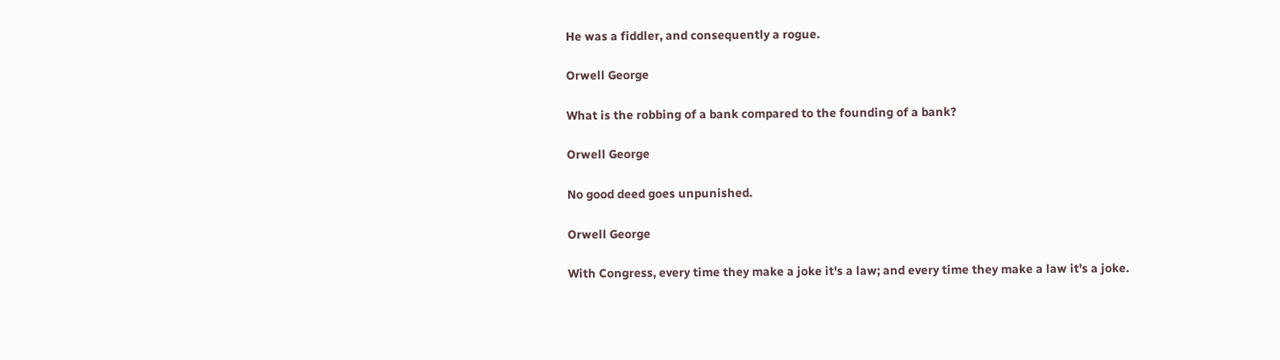He was a fiddler, and consequently a rogue.

Orwell George

What is the robbing of a bank compared to the founding of a bank?

Orwell George

No good deed goes unpunished.

Orwell George

With Congress, every time they make a joke it's a law; and every time they make a law it's a joke.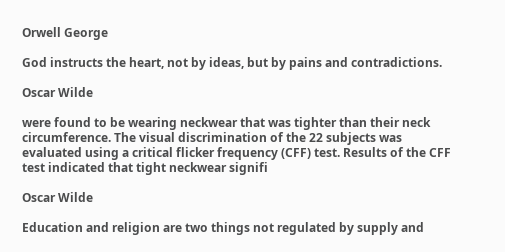Orwell George

God instructs the heart, not by ideas, but by pains and contradictions.

Oscar Wilde

were found to be wearing neckwear that was tighter than their neck circumference. The visual discrimination of the 22 subjects was evaluated using a critical flicker frequency (CFF) test. Results of the CFF test indicated that tight neckwear signifi

Oscar Wilde

Education and religion are two things not regulated by supply and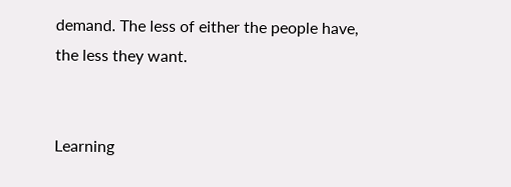demand. The less of either the people have, the less they want.


Learning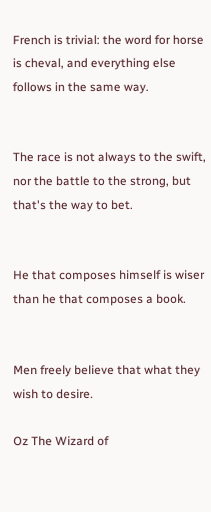French is trivial: the word for horse is cheval, and everything else follows in the same way.


The race is not always to the swift, nor the battle to the strong, but that's the way to bet.


He that composes himself is wiser than he that composes a book.


Men freely believe that what they wish to desire.

Oz The Wizard of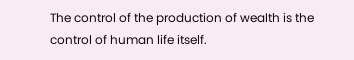The control of the production of wealth is the control of human life itself.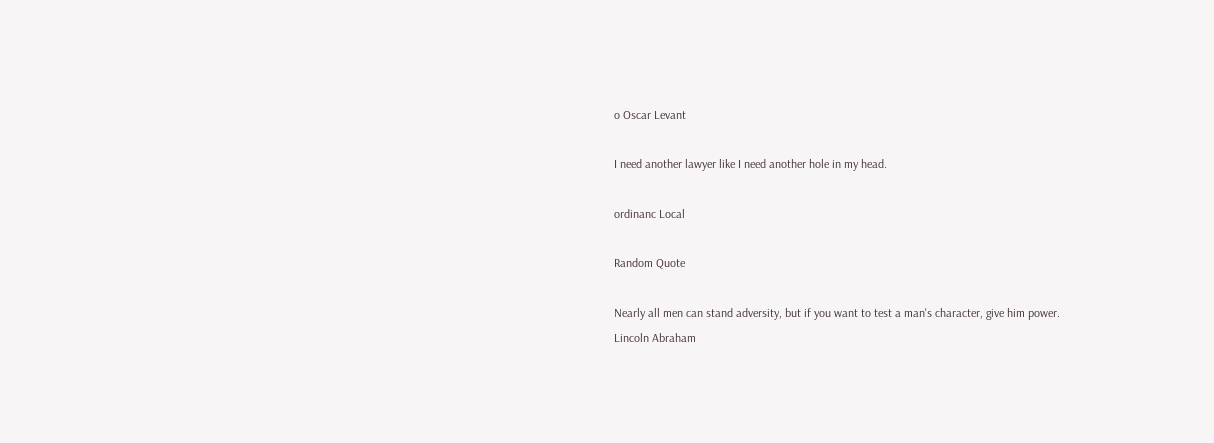o Oscar Levant

I need another lawyer like I need another hole in my head.

ordinanc Local

Random Quote

Nearly all men can stand adversity, but if you want to test a man's character, give him power.
Lincoln Abraham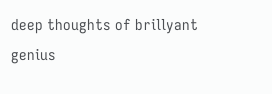deep thoughts of brillyant genius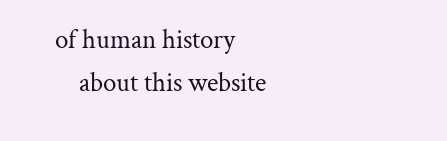of human history
    about this website